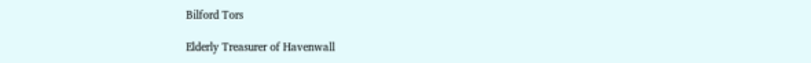Bilford Tors

Elderly Treasurer of Havenwall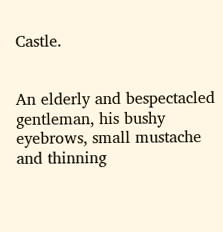Castle.


An elderly and bespectacled gentleman, his bushy eyebrows, small mustache and thinning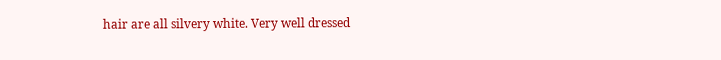hair are all silvery white. Very well dressed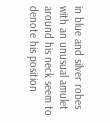in blue and silver robes with an unusual amulet around his neck seem to denote his position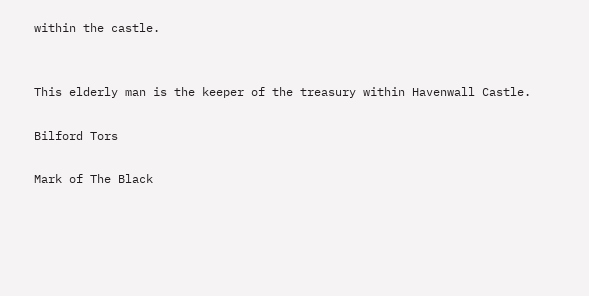within the castle.


This elderly man is the keeper of the treasury within Havenwall Castle.

Bilford Tors

Mark of The Black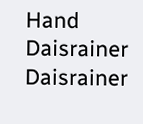Hand Daisrainer Daisrainer